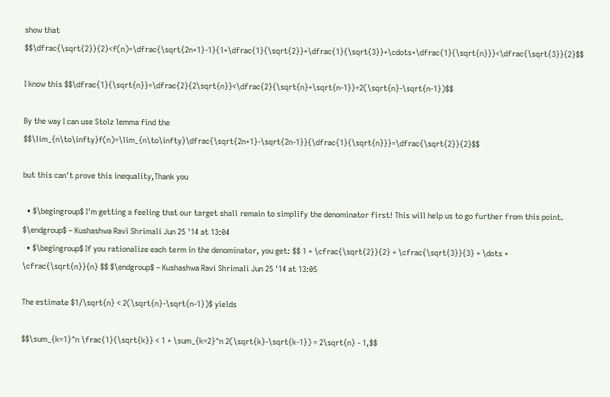show that $$\dfrac{\sqrt{2}}{2}<f(n)=\dfrac{\sqrt{2n+1}-1}{1+\dfrac{1}{\sqrt{2}}+\dfrac{1}{\sqrt{3}}+\cdots+\dfrac{1}{\sqrt{n}}}<\dfrac{\sqrt{3}}{2}$$

I know this $$\dfrac{1}{\sqrt{n}}=\dfrac{2}{2\sqrt{n}}<\dfrac{2}{\sqrt{n}+\sqrt{n-1}}=2(\sqrt{n}-\sqrt{n-1})$$

By the way I can use Stolz lemma find the $$\lim_{n\to\infty}f(n)=\lim_{n\to\infty}\dfrac{\sqrt{2n+1}-\sqrt{2n-1}}{\dfrac{1}{\sqrt{n}}}=\dfrac{\sqrt{2}}{2}$$

but this can't prove this inequality,Thank you

  • $\begingroup$ I'm getting a feeling that our target shall remain to simplify the denominator first! This will help us to go further from this point. $\endgroup$ – Kushashwa Ravi Shrimali Jun 25 '14 at 13:04
  • $\begingroup$ If you rationalize each term in the denominator, you get: $$ 1 + \cfrac{\sqrt{2}}{2} + \cfrac{\sqrt{3}}{3} + \dots + \cfrac{\sqrt{n}}{n} $$ $\endgroup$ – Kushashwa Ravi Shrimali Jun 25 '14 at 13:05

The estimate $1/\sqrt{n} < 2(\sqrt{n}-\sqrt{n-1})$ yields

$$\sum_{k=1}^n \frac{1}{\sqrt{k}} < 1 + \sum_{k=2}^n 2(\sqrt{k}-\sqrt{k-1}) = 2\sqrt{n} - 1,$$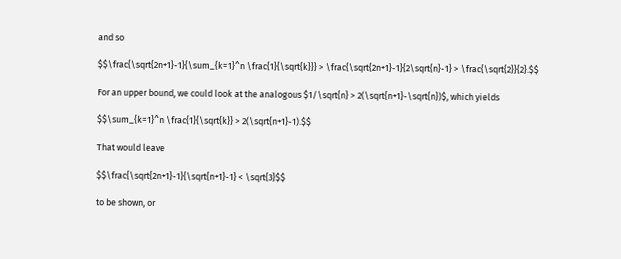and so

$$\frac{\sqrt{2n+1}-1}{\sum_{k=1}^n \frac{1}{\sqrt{k}}} > \frac{\sqrt{2n+1}-1}{2\sqrt{n}-1} > \frac{\sqrt{2}}{2}.$$

For an upper bound, we could look at the analogous $1/\sqrt{n} > 2(\sqrt{n+1}-\sqrt{n})$, which yields

$$\sum_{k=1}^n \frac{1}{\sqrt{k}} > 2(\sqrt{n+1}-1).$$

That would leave

$$\frac{\sqrt{2n+1}-1}{\sqrt{n+1}-1} < \sqrt{3}$$

to be shown, or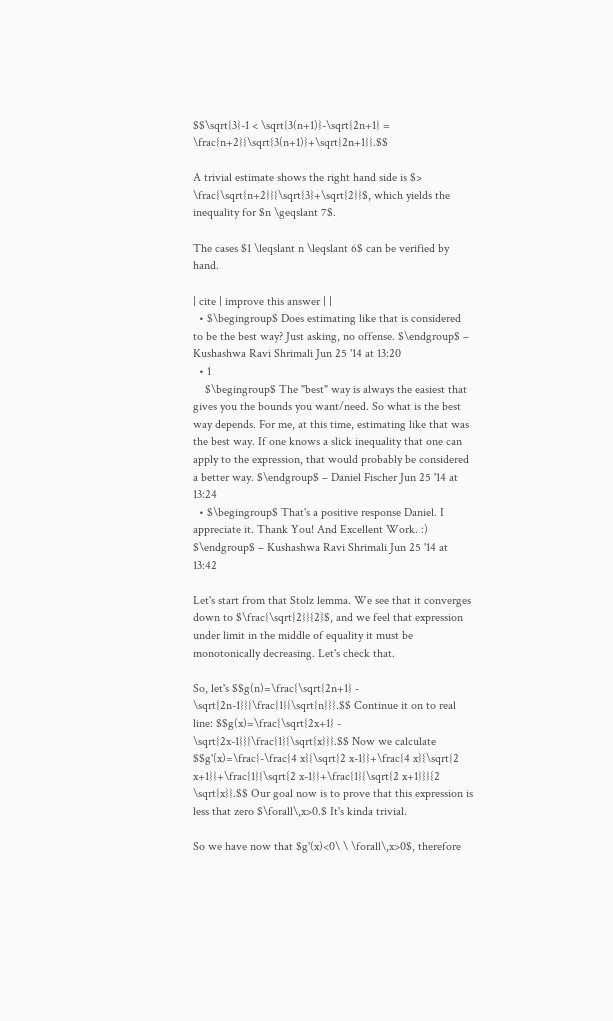$$\sqrt{3}-1 < \sqrt{3(n+1)}-\sqrt{2n+1} = \frac{n+2}{\sqrt{3(n+1)}+\sqrt{2n+1}}.$$

A trivial estimate shows the right hand side is $> \frac{\sqrt{n+2}}{\sqrt{3}+\sqrt{2}}$, which yields the inequality for $n \geqslant 7$.

The cases $1 \leqslant n \leqslant 6$ can be verified by hand.

| cite | improve this answer | |
  • $\begingroup$ Does estimating like that is considered to be the best way? Just asking, no offense. $\endgroup$ – Kushashwa Ravi Shrimali Jun 25 '14 at 13:20
  • 1
    $\begingroup$ The "best" way is always the easiest that gives you the bounds you want/need. So what is the best way depends. For me, at this time, estimating like that was the best way. If one knows a slick inequality that one can apply to the expression, that would probably be considered a better way. $\endgroup$ – Daniel Fischer Jun 25 '14 at 13:24
  • $\begingroup$ That's a positive response Daniel. I appreciate it. Thank You! And Excellent Work. :) $\endgroup$ – Kushashwa Ravi Shrimali Jun 25 '14 at 13:42

Let's start from that Stolz lemma. We see that it converges down to $\frac{\sqrt{2}}{2}$, and we feel that expression under limit in the middle of equality it must be monotonically decreasing. Let's check that.

So, let's $$g(n)=\frac{\sqrt{2n+1} - \sqrt{2n-1}}{\frac{1}{\sqrt{n}}}.$$ Continue it on to real line: $$g(x)=\frac{\sqrt{2x+1} - \sqrt{2x-1}}{\frac{1}{\sqrt{x}}}.$$ Now we calculate $$g'(x)=\frac{-\frac{4 x}{\sqrt{2 x-1}}+\frac{4 x}{\sqrt{2 x+1}}+\frac{1}{\sqrt{2 x-1}}+\frac{1}{\sqrt{2 x+1}}}{2 \sqrt{x}}.$$ Our goal now is to prove that this expression is less that zero $\forall\,x>0.$ It's kinda trivial.

So we have now that $g'(x)<0\ \ \forall\,x>0$, therefore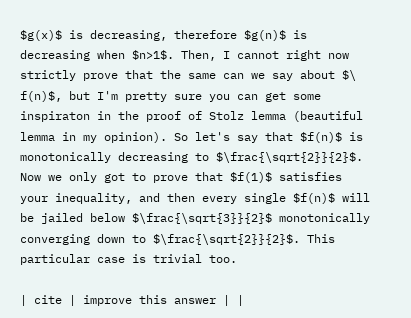$g(x)$ is decreasing, therefore $g(n)$ is decreasing when $n>1$. Then, I cannot right now strictly prove that the same can we say about $\ f(n)$, but I'm pretty sure you can get some inspiraton in the proof of Stolz lemma (beautiful lemma in my opinion). So let's say that $f(n)$ is monotonically decreasing to $\frac{\sqrt{2}}{2}$. Now we only got to prove that $f(1)$ satisfies your inequality, and then every single $f(n)$ will be jailed below $\frac{\sqrt{3}}{2}$ monotonically converging down to $\frac{\sqrt{2}}{2}$. This particular case is trivial too.

| cite | improve this answer | |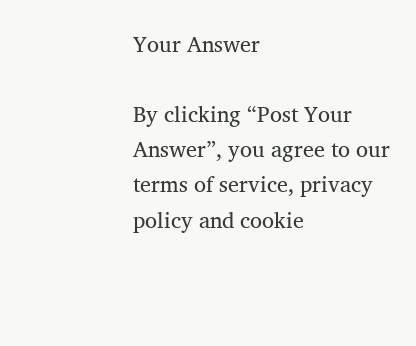Your Answer

By clicking “Post Your Answer”, you agree to our terms of service, privacy policy and cookie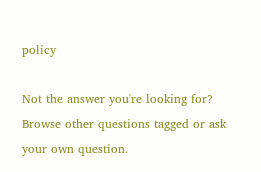policy

Not the answer you're looking for? Browse other questions tagged or ask your own question.